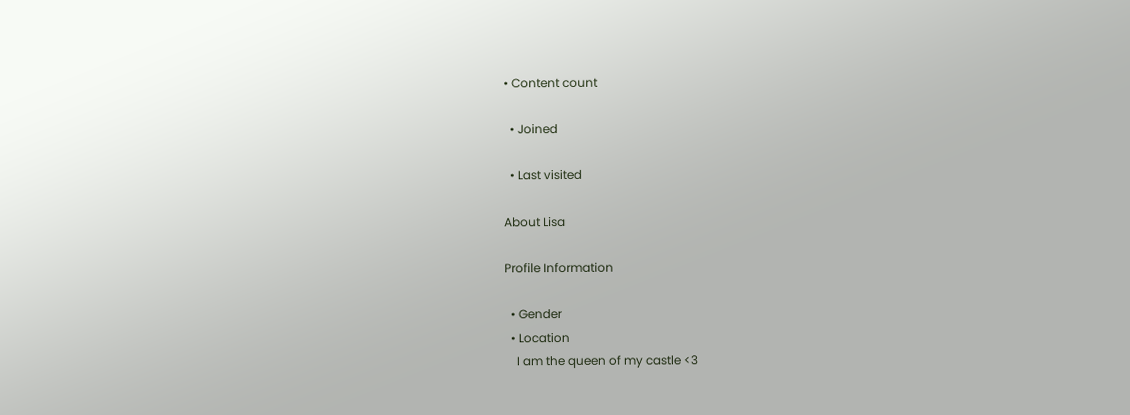• Content count

  • Joined

  • Last visited

About Lisa

Profile Information

  • Gender
  • Location
    I am the queen of my castle <3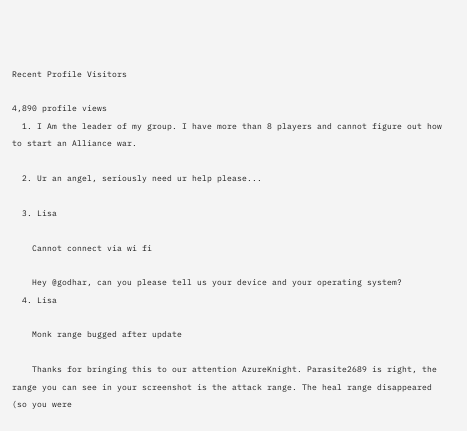Recent Profile Visitors

4,890 profile views
  1. I Am the leader of my group. I have more than 8 players and cannot figure out how to start an Alliance war.

  2. Ur an angel, seriously need ur help please...

  3. Lisa

    Cannot connect via wi fi

    Hey @godhar, can you please tell us your device and your operating system?
  4. Lisa

    Monk range bugged after update

    Thanks for bringing this to our attention AzureKnight. Parasite2689 is right, the range you can see in your screenshot is the attack range. The heal range disappeared (so you were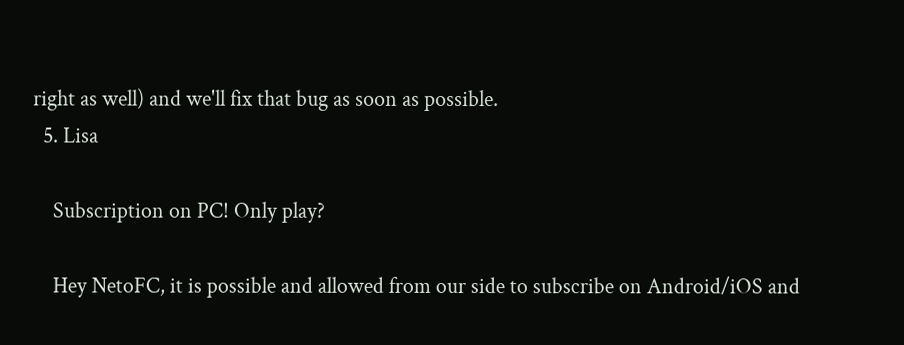right as well) and we'll fix that bug as soon as possible.
  5. Lisa

    Subscription on PC! Only play?

    Hey NetoFC, it is possible and allowed from our side to subscribe on Android/iOS and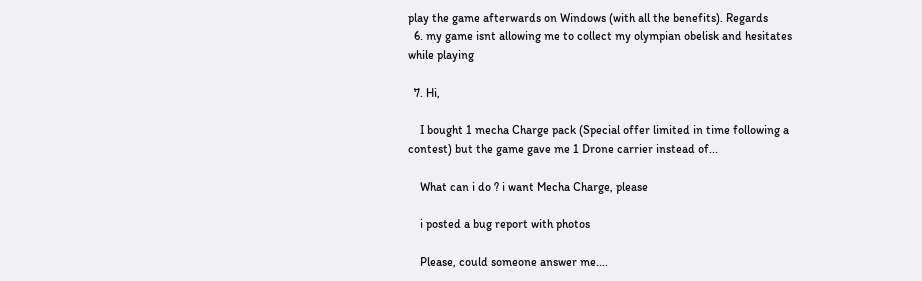play the game afterwards on Windows (with all the benefits). Regards
  6. my game isnt allowing me to collect my olympian obelisk and hesitates while playing

  7. Hi,

    I bought 1 mecha Charge pack (Special offer limited in time following a contest) but the game gave me 1 Drone carrier instead of...

    What can i do ? i want Mecha Charge, please

    i posted a bug report with photos

    Please, could someone answer me....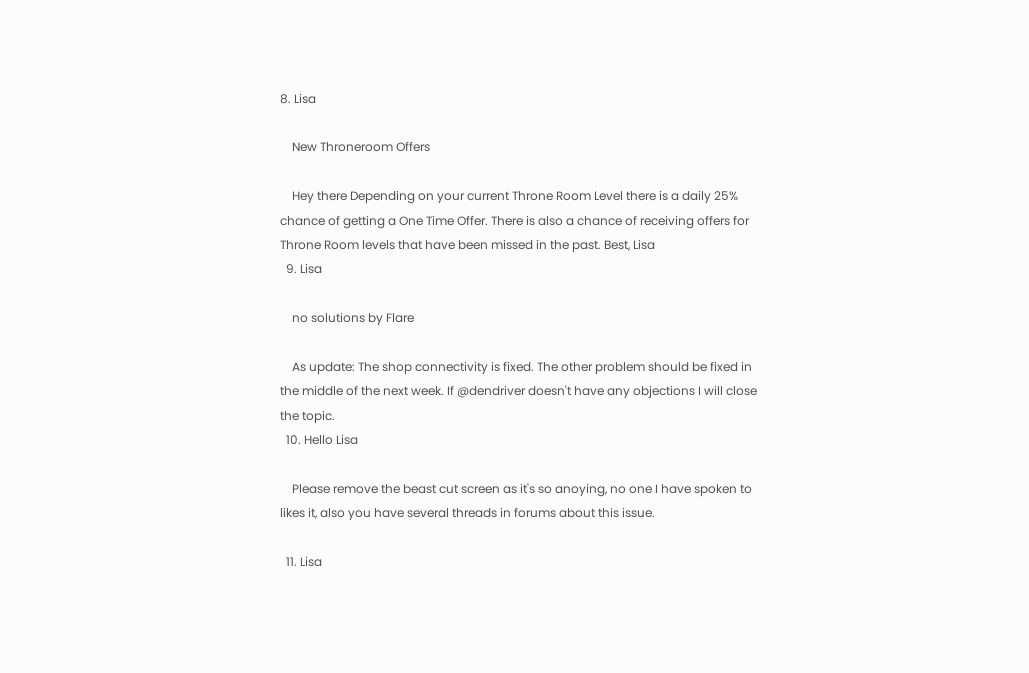8. Lisa

    New Throneroom Offers

    Hey there Depending on your current Throne Room Level there is a daily 25% chance of getting a One Time Offer. There is also a chance of receiving offers for Throne Room levels that have been missed in the past. Best, Lisa
  9. Lisa

    no solutions by Flare

    As update: The shop connectivity is fixed. The other problem should be fixed in the middle of the next week. If @dendriver doesn't have any objections I will close the topic.
  10. Hello Lisa

    Please remove the beast cut screen as it's so anoying, no one I have spoken to likes it, also you have several threads in forums about this issue.

  11. Lisa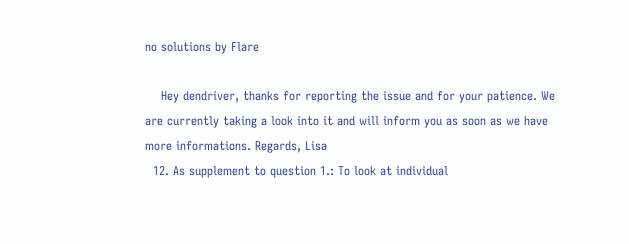no solutions by Flare

    Hey dendriver, thanks for reporting the issue and for your patience. We are currently taking a look into it and will inform you as soon as we have more informations. Regards, Lisa
  12. As supplement to question 1.: To look at individual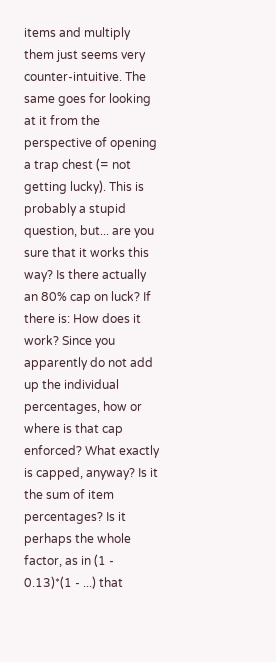items and multiply them just seems very counter-intuitive. The same goes for looking at it from the perspective of opening a trap chest (= not getting lucky). This is probably a stupid question, but... are you sure that it works this way? Is there actually an 80% cap on luck? If there is: How does it work? Since you apparently do not add up the individual percentages, how or where is that cap enforced? What exactly is capped, anyway? Is it the sum of item percentages? Is it perhaps the whole factor, as in (1 - 0.13)*(1 - ...) that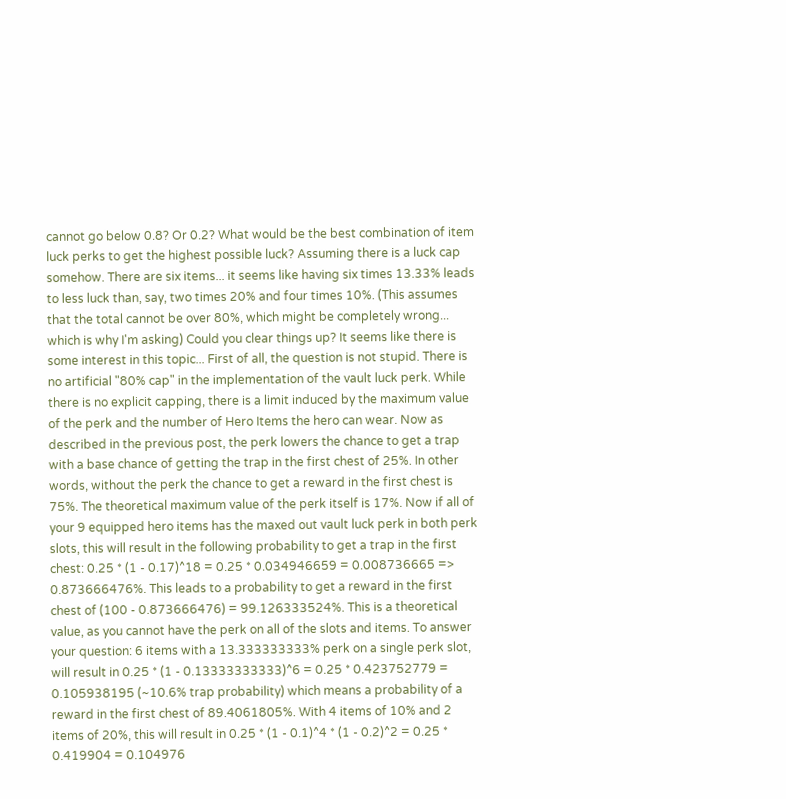cannot go below 0.8? Or 0.2? What would be the best combination of item luck perks to get the highest possible luck? Assuming there is a luck cap somehow. There are six items... it seems like having six times 13.33% leads to less luck than, say, two times 20% and four times 10%. (This assumes that the total cannot be over 80%, which might be completely wrong... which is why I'm asking) Could you clear things up? It seems like there is some interest in this topic... First of all, the question is not stupid. There is no artificial "80% cap" in the implementation of the vault luck perk. While there is no explicit capping, there is a limit induced by the maximum value of the perk and the number of Hero Items the hero can wear. Now as described in the previous post, the perk lowers the chance to get a trap with a base chance of getting the trap in the first chest of 25%. In other words, without the perk the chance to get a reward in the first chest is 75%. The theoretical maximum value of the perk itself is 17%. Now if all of your 9 equipped hero items has the maxed out vault luck perk in both perk slots, this will result in the following probability to get a trap in the first chest: 0.25 * (1 - 0.17)^18 = 0.25 * 0.034946659 = 0.008736665 => 0.873666476%. This leads to a probability to get a reward in the first chest of (100 - 0.873666476) = 99.126333524%. This is a theoretical value, as you cannot have the perk on all of the slots and items. To answer your question: 6 items with a 13.333333333% perk on a single perk slot, will result in 0.25 * (1 - 0.13333333333)^6 = 0.25 * 0.423752779 = 0.105938195 (~10.6% trap probability) which means a probability of a reward in the first chest of 89.4061805%. With 4 items of 10% and 2 items of 20%, this will result in 0.25 * (1 - 0.1)^4 * (1 - 0.2)^2 = 0.25 * 0.419904 = 0.104976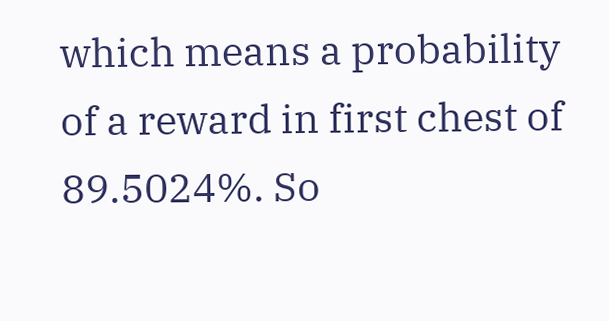which means a probability of a reward in first chest of 89.5024%. So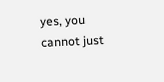yes, you cannot just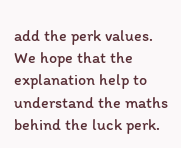add the perk values. We hope that the explanation help to understand the maths behind the luck perk.